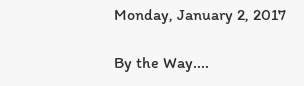Monday, January 2, 2017

By the Way....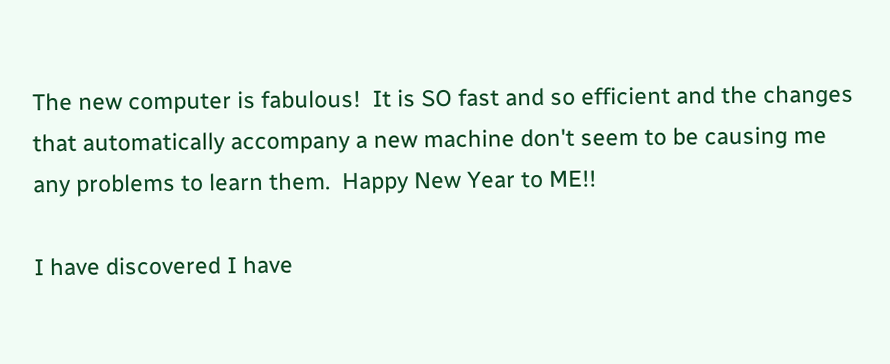The new computer is fabulous!  It is SO fast and so efficient and the changes that automatically accompany a new machine don't seem to be causing me any problems to learn them.  Happy New Year to ME!!

I have discovered I have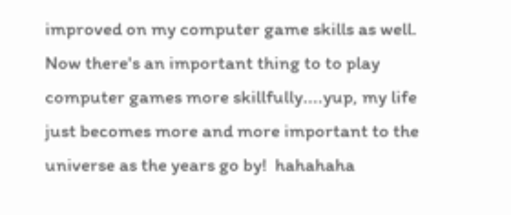improved on my computer game skills as well.   Now there's an important thing to to play computer games more skillfully....yup, my life just becomes more and more important to the universe as the years go by!  hahahaha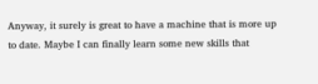Anyway, it surely is great to have a machine that is more up to date. Maybe I can finally learn some new skills that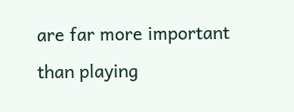are far more important than playing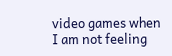video games when I am not feeling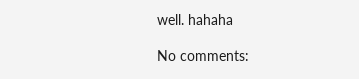well. hahaha

No comments: